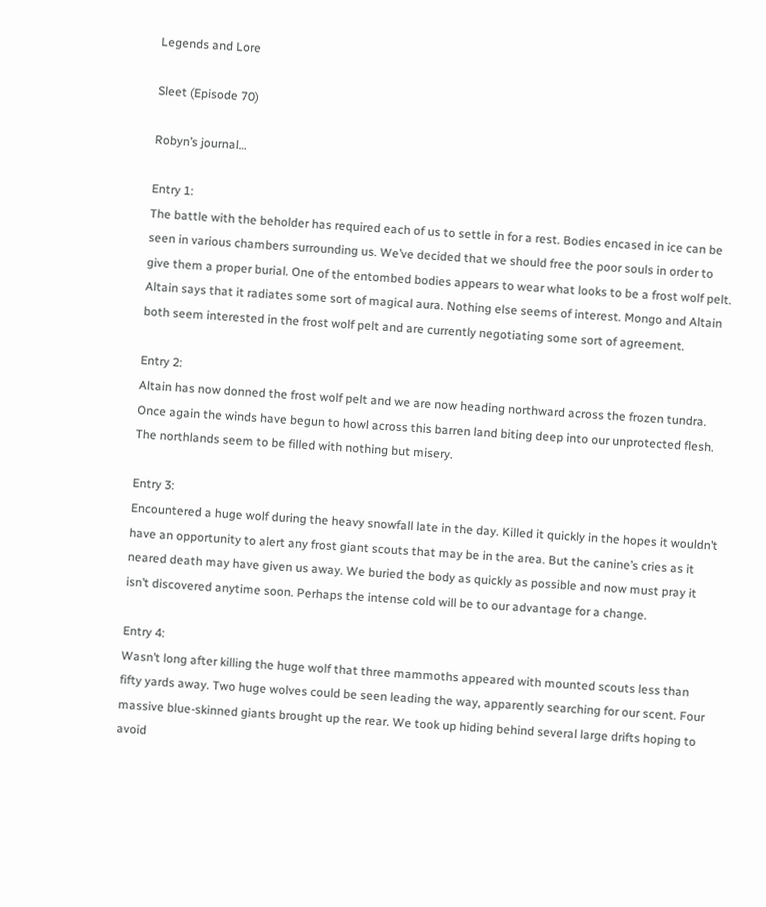Legends and Lore

Sleet (Episode 70)

Robyn’s journal…

Entry 1:
The battle with the beholder has required each of us to settle in for a rest. Bodies encased in ice can be seen in various chambers surrounding us. We’ve decided that we should free the poor souls in order to give them a proper burial. One of the entombed bodies appears to wear what looks to be a frost wolf pelt. Altain says that it radiates some sort of magical aura. Nothing else seems of interest. Mongo and Altain both seem interested in the frost wolf pelt and are currently negotiating some sort of agreement.

Entry 2:
Altain has now donned the frost wolf pelt and we are now heading northward across the frozen tundra. Once again the winds have begun to howl across this barren land biting deep into our unprotected flesh. The northlands seem to be filled with nothing but misery.

Entry 3:
Encountered a huge wolf during the heavy snowfall late in the day. Killed it quickly in the hopes it wouldn’t have an opportunity to alert any frost giant scouts that may be in the area. But the canine’s cries as it neared death may have given us away. We buried the body as quickly as possible and now must pray it isn’t discovered anytime soon. Perhaps the intense cold will be to our advantage for a change.

Entry 4:
Wasn’t long after killing the huge wolf that three mammoths appeared with mounted scouts less than fifty yards away. Two huge wolves could be seen leading the way, apparently searching for our scent. Four massive blue-skinned giants brought up the rear. We took up hiding behind several large drifts hoping to avoid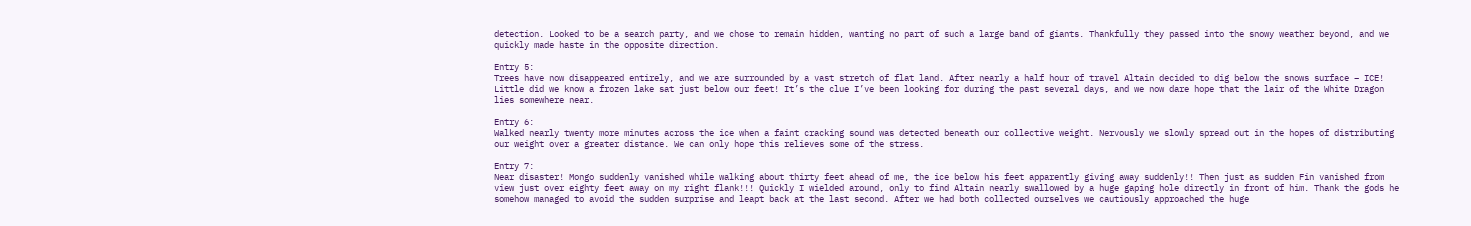detection. Looked to be a search party, and we chose to remain hidden, wanting no part of such a large band of giants. Thankfully they passed into the snowy weather beyond, and we quickly made haste in the opposite direction.

Entry 5:
Trees have now disappeared entirely, and we are surrounded by a vast stretch of flat land. After nearly a half hour of travel Altain decided to dig below the snows surface – ICE! Little did we know a frozen lake sat just below our feet! It’s the clue I’ve been looking for during the past several days, and we now dare hope that the lair of the White Dragon lies somewhere near.

Entry 6:
Walked nearly twenty more minutes across the ice when a faint cracking sound was detected beneath our collective weight. Nervously we slowly spread out in the hopes of distributing our weight over a greater distance. We can only hope this relieves some of the stress.

Entry 7:
Near disaster! Mongo suddenly vanished while walking about thirty feet ahead of me, the ice below his feet apparently giving away suddenly!! Then just as sudden Fin vanished from view just over eighty feet away on my right flank!!! Quickly I wielded around, only to find Altain nearly swallowed by a huge gaping hole directly in front of him. Thank the gods he somehow managed to avoid the sudden surprise and leapt back at the last second. After we had both collected ourselves we cautiously approached the huge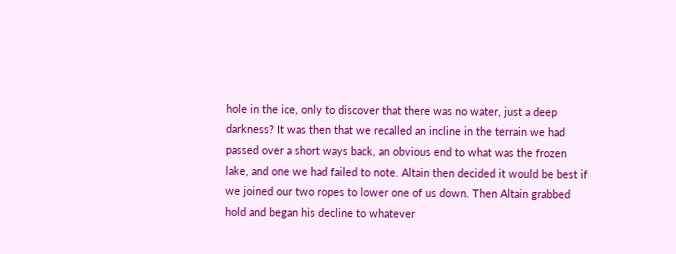hole in the ice, only to discover that there was no water, just a deep darkness? It was then that we recalled an incline in the terrain we had passed over a short ways back, an obvious end to what was the frozen lake, and one we had failed to note. Altain then decided it would be best if we joined our two ropes to lower one of us down. Then Altain grabbed hold and began his decline to whatever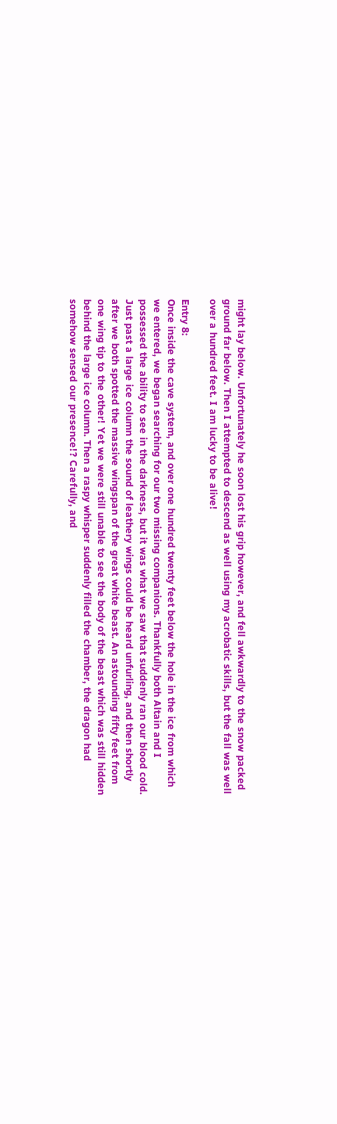might lay below. Unfortunately he soon lost his grip however, and fell awkwardly to the snow packed ground far below. Then I attempted to descend as well using my acrobatic skills, but the fall was well over a hundred feet. I am lucky to be alive!

Entry 8:
Once inside the cave system, and over one hundred twenty feet below the hole in the ice from which we entered, we began searching for our two missing companions. Thankfully both Altain and I possessed the ability to see in the darkness, but it was what we saw that suddenly ran our blood cold. Just past a large ice column the sound of leathery wings could be heard unfurling, and then shortly after we both spotted the massive wingspan of the great white beast. An astounding fifty feet from one wing tip to the other! Yet we were still unable to see the body of the beast which was still hidden behind the large ice column. Then a raspy whisper suddenly filled the chamber, the dragon had somehow sensed our presence!? Carefully, and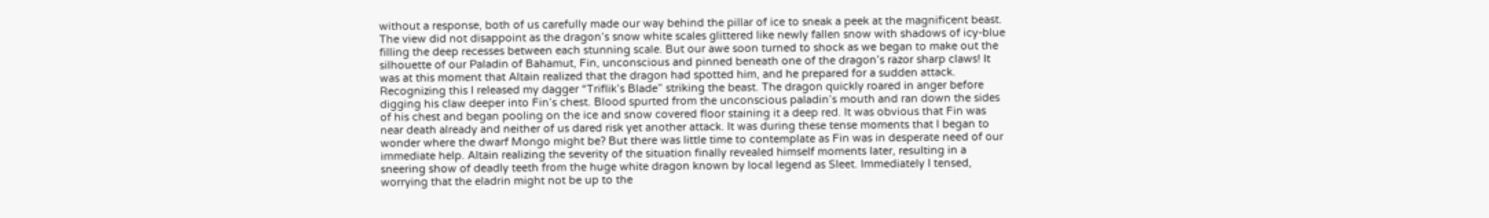without a response, both of us carefully made our way behind the pillar of ice to sneak a peek at the magnificent beast. The view did not disappoint as the dragon’s snow white scales glittered like newly fallen snow with shadows of icy-blue filling the deep recesses between each stunning scale. But our awe soon turned to shock as we began to make out the silhouette of our Paladin of Bahamut, Fin, unconscious and pinned beneath one of the dragon’s razor sharp claws! It was at this moment that Altain realized that the dragon had spotted him, and he prepared for a sudden attack. Recognizing this I released my dagger “Triflik’s Blade” striking the beast. The dragon quickly roared in anger before digging his claw deeper into Fin’s chest. Blood spurted from the unconscious paladin’s mouth and ran down the sides of his chest and began pooling on the ice and snow covered floor staining it a deep red. It was obvious that Fin was near death already and neither of us dared risk yet another attack. It was during these tense moments that I began to wonder where the dwarf Mongo might be? But there was little time to contemplate as Fin was in desperate need of our immediate help. Altain realizing the severity of the situation finally revealed himself moments later, resulting in a sneering show of deadly teeth from the huge white dragon known by local legend as Sleet. Immediately I tensed, worrying that the eladrin might not be up to the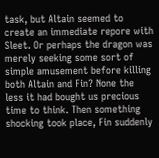task, but Altain seemed to create an immediate repore with Sleet. Or perhaps the dragon was merely seeking some sort of simple amusement before killing both Altain and Fin? None the less it had bought us precious time to think. Then something shocking took place, Fin suddenly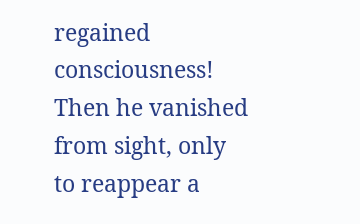regained consciousness! Then he vanished from sight, only to reappear a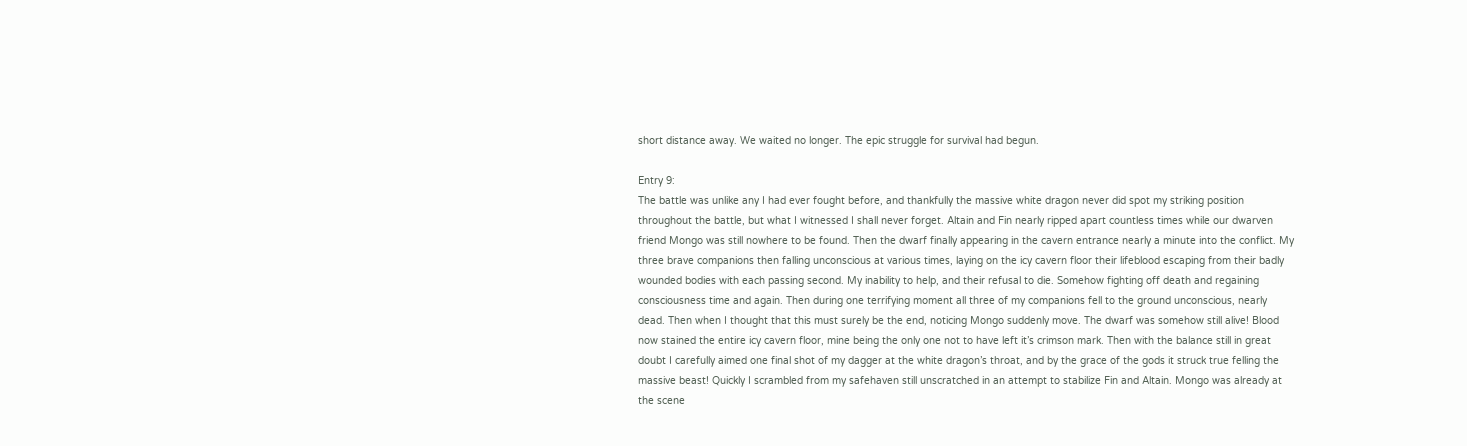short distance away. We waited no longer. The epic struggle for survival had begun.

Entry 9:
The battle was unlike any I had ever fought before, and thankfully the massive white dragon never did spot my striking position throughout the battle, but what I witnessed I shall never forget. Altain and Fin nearly ripped apart countless times while our dwarven friend Mongo was still nowhere to be found. Then the dwarf finally appearing in the cavern entrance nearly a minute into the conflict. My three brave companions then falling unconscious at various times, laying on the icy cavern floor their lifeblood escaping from their badly wounded bodies with each passing second. My inability to help, and their refusal to die. Somehow fighting off death and regaining consciousness time and again. Then during one terrifying moment all three of my companions fell to the ground unconscious, nearly dead. Then when I thought that this must surely be the end, noticing Mongo suddenly move. The dwarf was somehow still alive! Blood now stained the entire icy cavern floor, mine being the only one not to have left it’s crimson mark. Then with the balance still in great doubt I carefully aimed one final shot of my dagger at the white dragon’s throat, and by the grace of the gods it struck true felling the massive beast! Quickly I scrambled from my safehaven still unscratched in an attempt to stabilize Fin and Altain. Mongo was already at the scene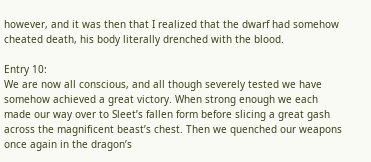however, and it was then that I realized that the dwarf had somehow cheated death, his body literally drenched with the blood.

Entry 10:
We are now all conscious, and all though severely tested we have somehow achieved a great victory. When strong enough we each made our way over to Sleet’s fallen form before slicing a great gash across the magnificent beast’s chest. Then we quenched our weapons once again in the dragon’s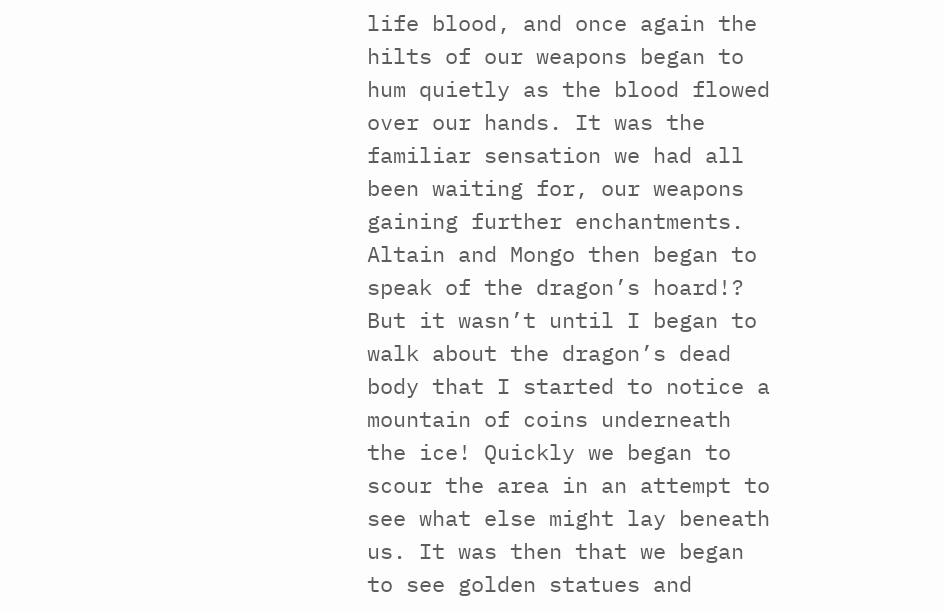life blood, and once again the hilts of our weapons began to hum quietly as the blood flowed over our hands. It was the familiar sensation we had all been waiting for, our weapons gaining further enchantments. Altain and Mongo then began to speak of the dragon’s hoard!? But it wasn’t until I began to walk about the dragon’s dead body that I started to notice a mountain of coins underneath the ice! Quickly we began to scour the area in an attempt to see what else might lay beneath us. It was then that we began to see golden statues and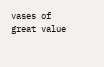vases of great value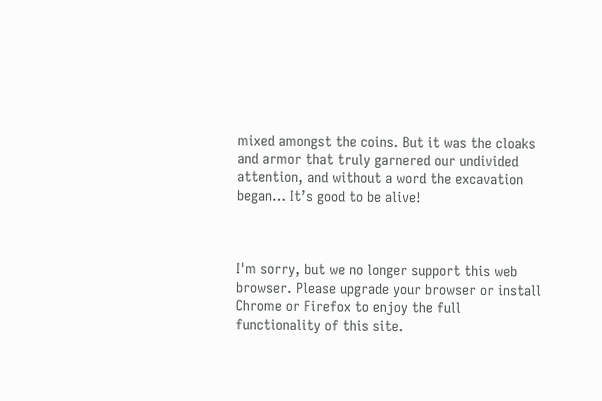mixed amongst the coins. But it was the cloaks and armor that truly garnered our undivided attention, and without a word the excavation began… It’s good to be alive!



I'm sorry, but we no longer support this web browser. Please upgrade your browser or install Chrome or Firefox to enjoy the full functionality of this site.